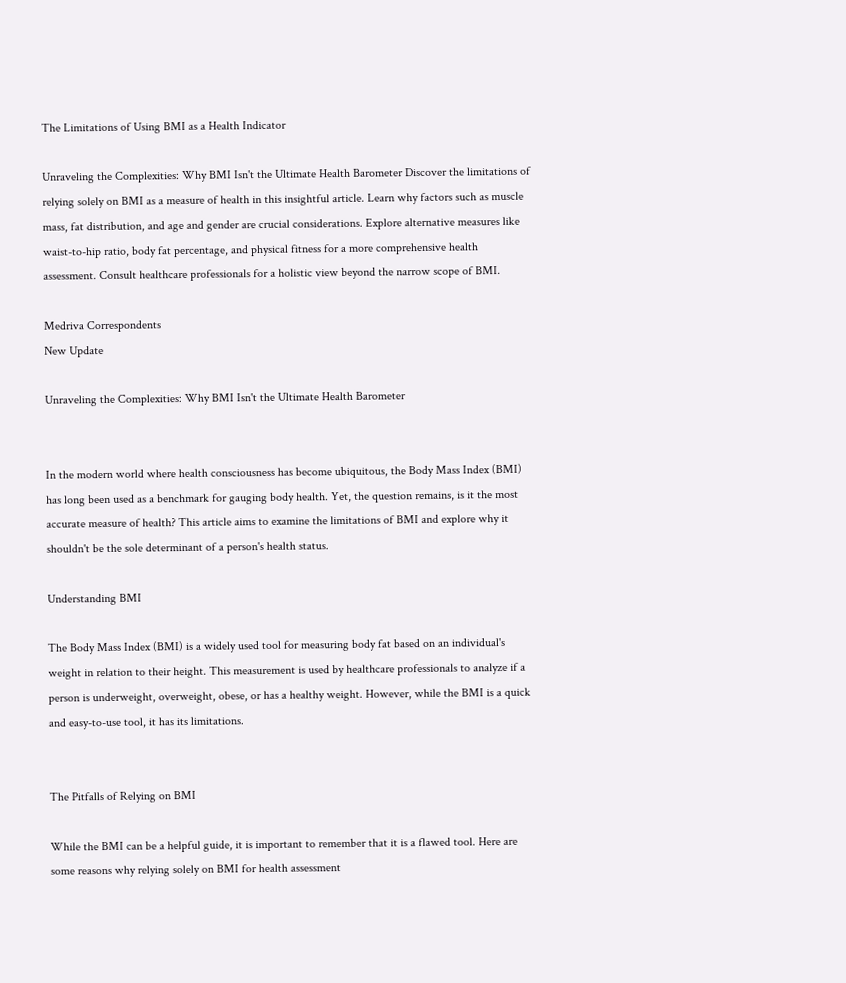The Limitations of Using BMI as a Health Indicator

Unraveling the Complexities: Why BMI Isn't the Ultimate Health Barometer Discover the limitations of relying solely on BMI as a measure of health in this insightful article. Learn why factors such as muscle mass, fat distribution, and age and gender are crucial considerations. Explore alternative measures like waist-to-hip ratio, body fat percentage, and physical fitness for a more comprehensive health assessment. Consult healthcare professionals for a holistic view beyond the narrow scope of BMI.

Medriva Correspondents
New Update

Unraveling the Complexities: Why BMI Isn't the Ultimate Health Barometer


In the modern world where health consciousness has become ubiquitous, the Body Mass Index (BMI) has long been used as a benchmark for gauging body health. Yet, the question remains, is it the most accurate measure of health? This article aims to examine the limitations of BMI and explore why it shouldn't be the sole determinant of a person's health status.

Understanding BMI

The Body Mass Index (BMI) is a widely used tool for measuring body fat based on an individual's weight in relation to their height. This measurement is used by healthcare professionals to analyze if a person is underweight, overweight, obese, or has a healthy weight. However, while the BMI is a quick and easy-to-use tool, it has its limitations.


The Pitfalls of Relying on BMI

While the BMI can be a helpful guide, it is important to remember that it is a flawed tool. Here are some reasons why relying solely on BMI for health assessment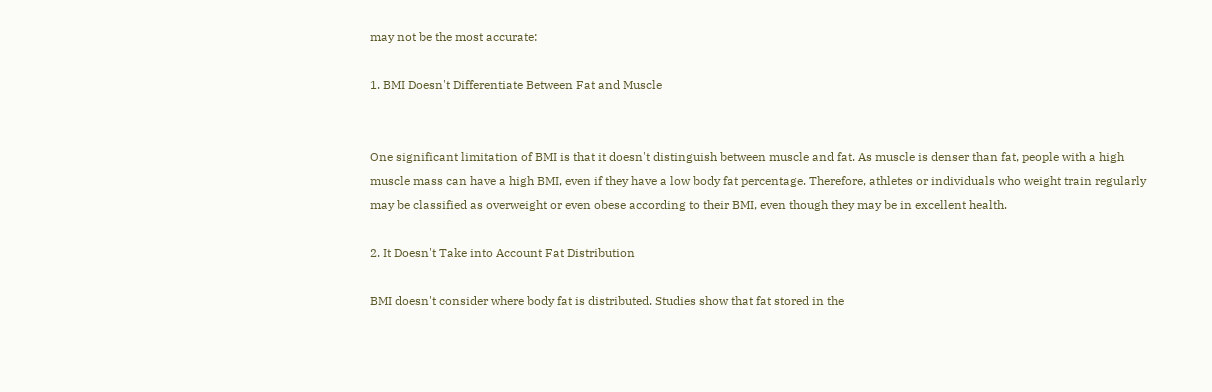may not be the most accurate:

1. BMI Doesn't Differentiate Between Fat and Muscle


One significant limitation of BMI is that it doesn't distinguish between muscle and fat. As muscle is denser than fat, people with a high muscle mass can have a high BMI, even if they have a low body fat percentage. Therefore, athletes or individuals who weight train regularly may be classified as overweight or even obese according to their BMI, even though they may be in excellent health.

2. It Doesn't Take into Account Fat Distribution

BMI doesn't consider where body fat is distributed. Studies show that fat stored in the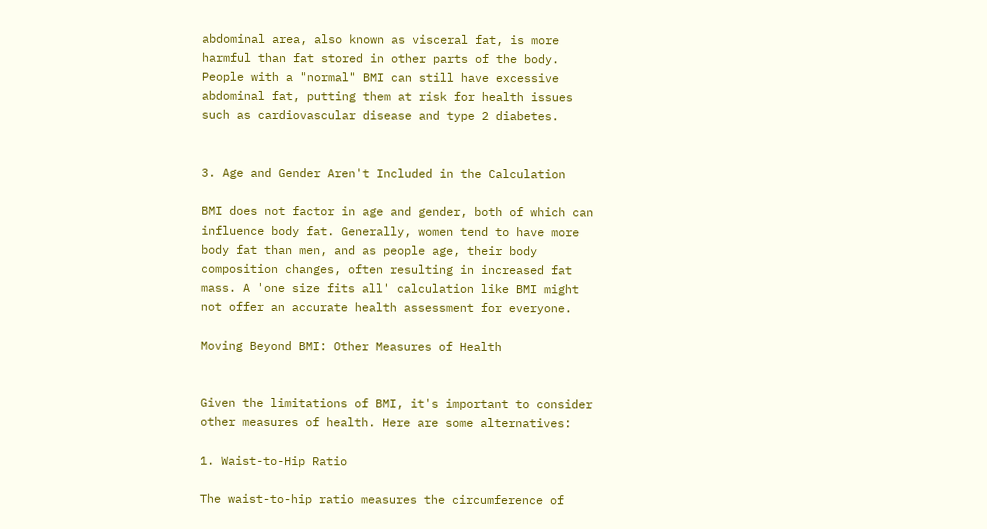abdominal area, also known as visceral fat, is more harmful than fat stored in other parts of the body. People with a "normal" BMI can still have excessive abdominal fat, putting them at risk for health issues such as cardiovascular disease and type 2 diabetes.


3. Age and Gender Aren't Included in the Calculation

BMI does not factor in age and gender, both of which can influence body fat. Generally, women tend to have more body fat than men, and as people age, their body composition changes, often resulting in increased fat mass. A 'one size fits all' calculation like BMI might not offer an accurate health assessment for everyone.

Moving Beyond BMI: Other Measures of Health


Given the limitations of BMI, it's important to consider other measures of health. Here are some alternatives:

1. Waist-to-Hip Ratio

The waist-to-hip ratio measures the circumference of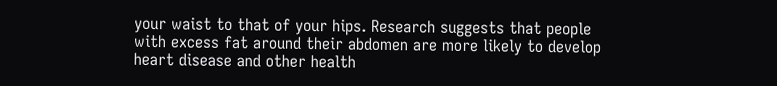your waist to that of your hips. Research suggests that people with excess fat around their abdomen are more likely to develop heart disease and other health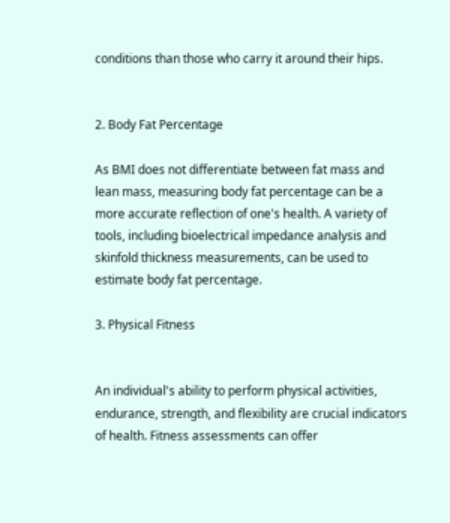conditions than those who carry it around their hips.


2. Body Fat Percentage

As BMI does not differentiate between fat mass and lean mass, measuring body fat percentage can be a more accurate reflection of one's health. A variety of tools, including bioelectrical impedance analysis and skinfold thickness measurements, can be used to estimate body fat percentage.

3. Physical Fitness


An individual's ability to perform physical activities, endurance, strength, and flexibility are crucial indicators of health. Fitness assessments can offer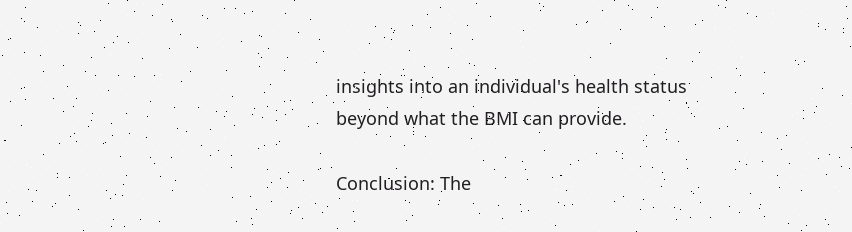insights into an individual's health status beyond what the BMI can provide.

Conclusion: The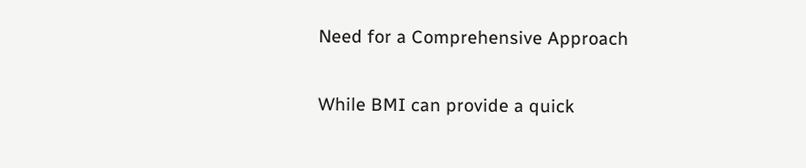Need for a Comprehensive Approach

While BMI can provide a quick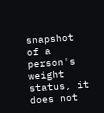snapshot of a person's weight status, it does not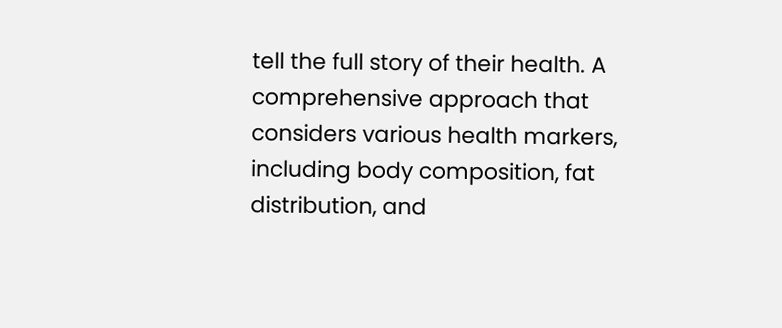tell the full story of their health. A comprehensive approach that considers various health markers, including body composition, fat distribution, and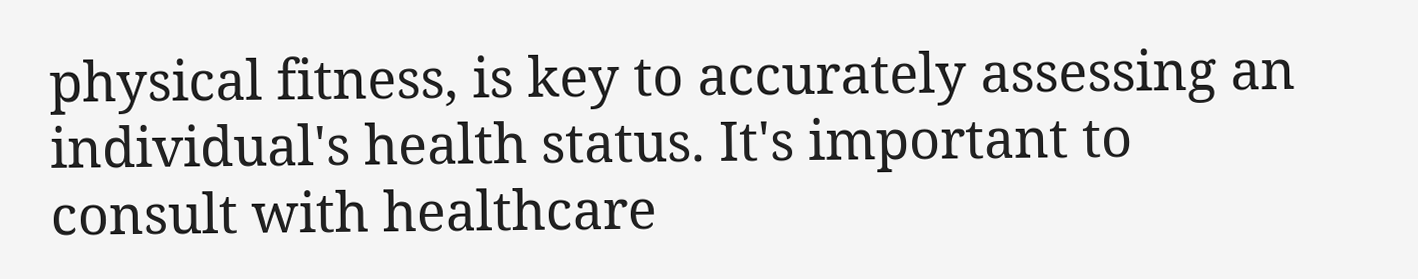physical fitness, is key to accurately assessing an individual's health status. It's important to consult with healthcare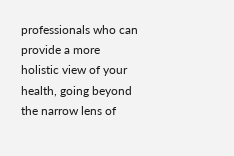professionals who can provide a more holistic view of your health, going beyond the narrow lens of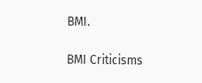BMI.

BMI Criticisms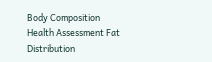Body Composition Health Assessment Fat Distribution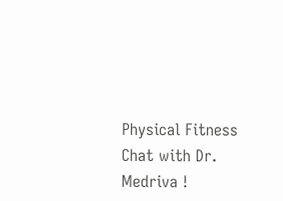Physical Fitness
Chat with Dr. Medriva !